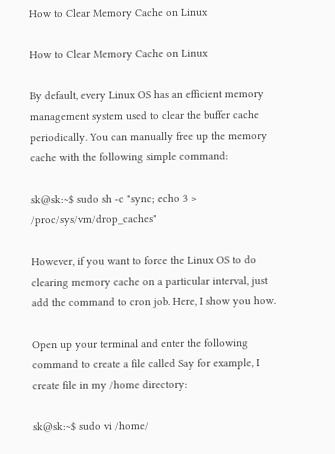How to Clear Memory Cache on Linux

How to Clear Memory Cache on Linux

By default, every Linux OS has an efficient memory management system used to clear the buffer cache periodically. You can manually free up the memory cache with the following simple command:

sk@sk:~$ sudo sh -c "sync; echo 3 > /proc/sys/vm/drop_caches"

However, if you want to force the Linux OS to do clearing memory cache on a particular interval, just add the command to cron job. Here, I show you how.

Open up your terminal and enter the following command to create a file called Say for example, I create file in my /home directory:

sk@sk:~$ sudo vi /home/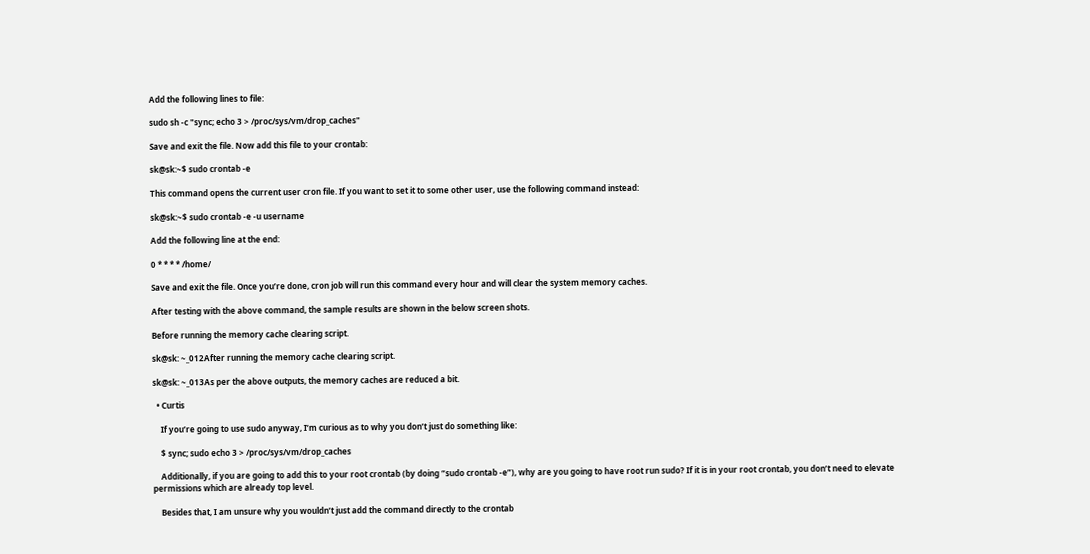Add the following lines to file:

sudo sh -c "sync; echo 3 > /proc/sys/vm/drop_caches"

Save and exit the file. Now add this file to your crontab:

sk@sk:~$ sudo crontab -e

This command opens the current user cron file. If you want to set it to some other user, use the following command instead:

sk@sk:~$ sudo crontab -e -u username

Add the following line at the end:

0 * * * * /home/

Save and exit the file. Once you’re done, cron job will run this command every hour and will clear the system memory caches.

After testing with the above command, the sample results are shown in the below screen shots.

Before running the memory cache clearing script.

sk@sk: ~_012After running the memory cache clearing script.

sk@sk: ~_013As per the above outputs, the memory caches are reduced a bit.

  • Curtis

    If you’re going to use sudo anyway, I’m curious as to why you don’t just do something like:

    $ sync; sudo echo 3 > /proc/sys/vm/drop_caches

    Additionally, if you are going to add this to your root crontab (by doing “sudo crontab -e”), why are you going to have root run sudo? If it is in your root crontab, you don’t need to elevate permissions which are already top level.

    Besides that, I am unsure why you wouldn’t just add the command directly to the crontab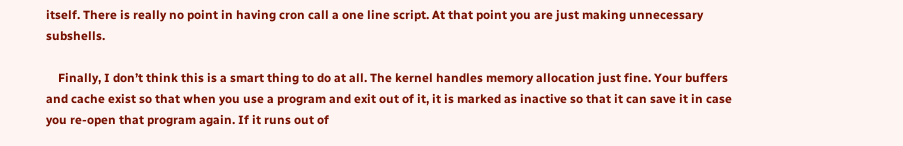itself. There is really no point in having cron call a one line script. At that point you are just making unnecessary subshells.

    Finally, I don’t think this is a smart thing to do at all. The kernel handles memory allocation just fine. Your buffers and cache exist so that when you use a program and exit out of it, it is marked as inactive so that it can save it in case you re-open that program again. If it runs out of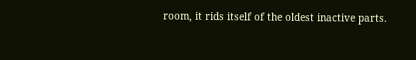room, it rids itself of the oldest inactive parts.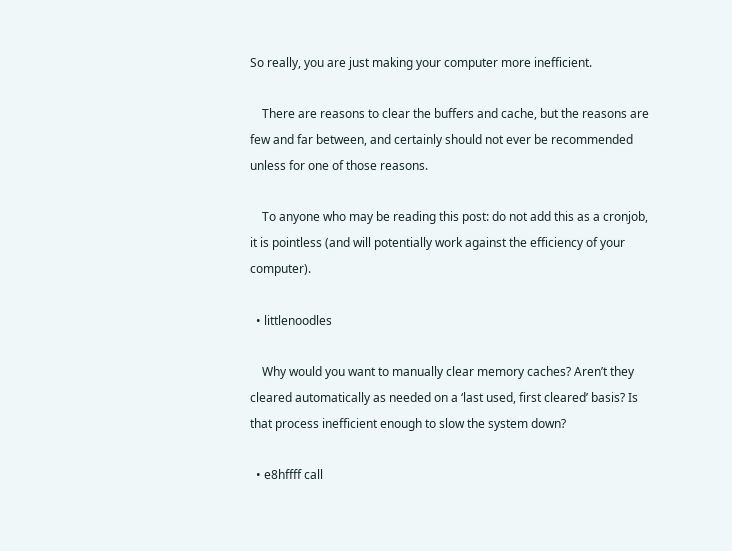So really, you are just making your computer more inefficient.

    There are reasons to clear the buffers and cache, but the reasons are few and far between, and certainly should not ever be recommended unless for one of those reasons.

    To anyone who may be reading this post: do not add this as a cronjob, it is pointless (and will potentially work against the efficiency of your computer).

  • littlenoodles

    Why would you want to manually clear memory caches? Aren’t they cleared automatically as needed on a ‘last used, first cleared’ basis? Is that process inefficient enough to slow the system down?

  • e8hffff call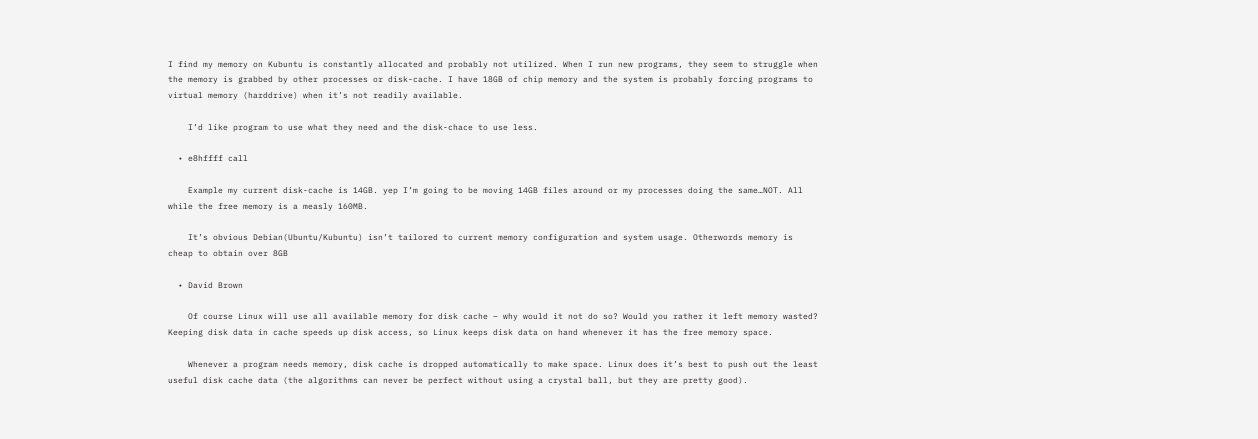I find my memory on Kubuntu is constantly allocated and probably not utilized. When I run new programs, they seem to struggle when the memory is grabbed by other processes or disk-cache. I have 18GB of chip memory and the system is probably forcing programs to virtual memory (harddrive) when it’s not readily available.

    I’d like program to use what they need and the disk-chace to use less.

  • e8hffff call

    Example my current disk-cache is 14GB. yep I’m going to be moving 14GB files around or my processes doing the same…NOT. All while the free memory is a measly 160MB.

    It’s obvious Debian(Ubuntu/Kubuntu) isn’t tailored to current memory configuration and system usage. Otherwords memory is cheap to obtain over 8GB

  • David Brown

    Of course Linux will use all available memory for disk cache – why would it not do so? Would you rather it left memory wasted? Keeping disk data in cache speeds up disk access, so Linux keeps disk data on hand whenever it has the free memory space.

    Whenever a program needs memory, disk cache is dropped automatically to make space. Linux does it’s best to push out the least useful disk cache data (the algorithms can never be perfect without using a crystal ball, but they are pretty good).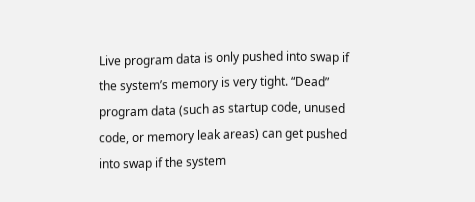Live program data is only pushed into swap if the system’s memory is very tight. “Dead” program data (such as startup code, unused code, or memory leak areas) can get pushed into swap if the system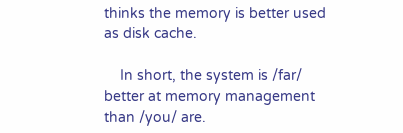thinks the memory is better used as disk cache.

    In short, the system is /far/ better at memory management than /you/ are.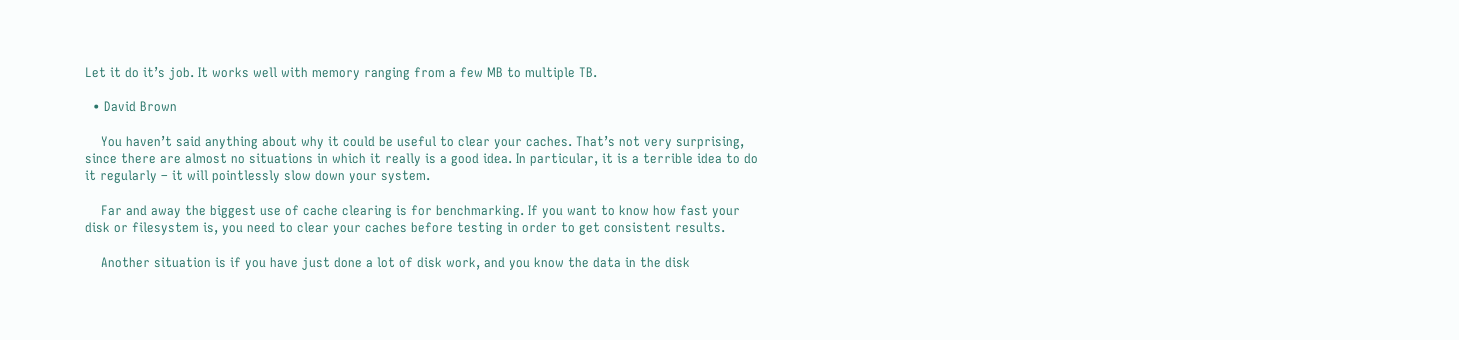Let it do it’s job. It works well with memory ranging from a few MB to multiple TB.

  • David Brown

    You haven’t said anything about why it could be useful to clear your caches. That’s not very surprising, since there are almost no situations in which it really is a good idea. In particular, it is a terrible idea to do it regularly – it will pointlessly slow down your system.

    Far and away the biggest use of cache clearing is for benchmarking. If you want to know how fast your disk or filesystem is, you need to clear your caches before testing in order to get consistent results.

    Another situation is if you have just done a lot of disk work, and you know the data in the disk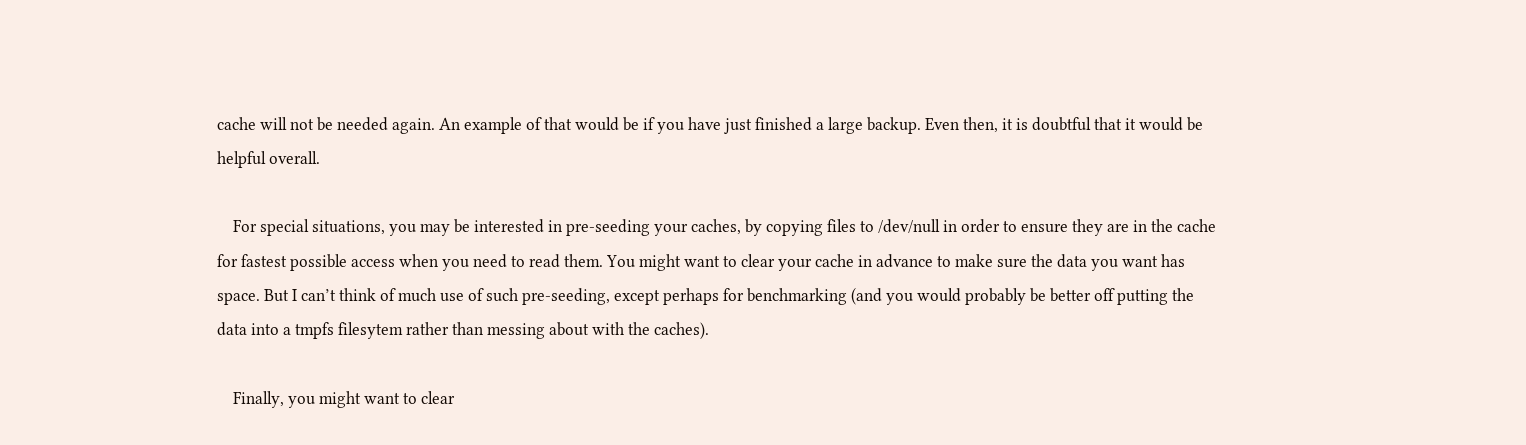cache will not be needed again. An example of that would be if you have just finished a large backup. Even then, it is doubtful that it would be helpful overall.

    For special situations, you may be interested in pre-seeding your caches, by copying files to /dev/null in order to ensure they are in the cache for fastest possible access when you need to read them. You might want to clear your cache in advance to make sure the data you want has space. But I can’t think of much use of such pre-seeding, except perhaps for benchmarking (and you would probably be better off putting the data into a tmpfs filesytem rather than messing about with the caches).

    Finally, you might want to clear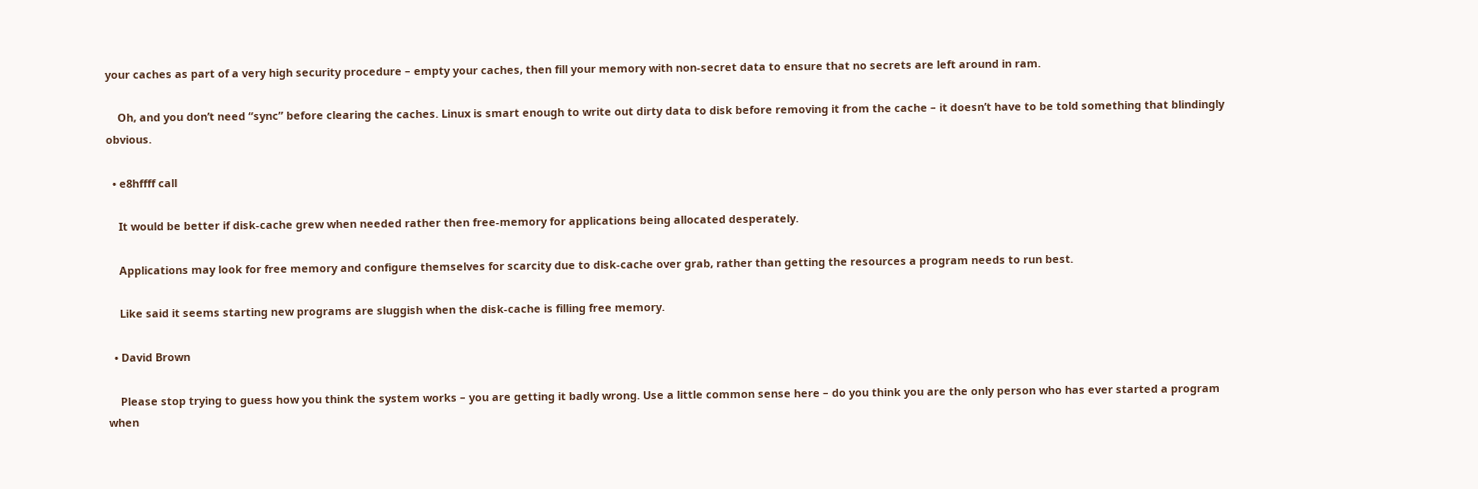your caches as part of a very high security procedure – empty your caches, then fill your memory with non-secret data to ensure that no secrets are left around in ram.

    Oh, and you don’t need “sync” before clearing the caches. Linux is smart enough to write out dirty data to disk before removing it from the cache – it doesn’t have to be told something that blindingly obvious.

  • e8hffff call

    It would be better if disk-cache grew when needed rather then free-memory for applications being allocated desperately.

    Applications may look for free memory and configure themselves for scarcity due to disk-cache over grab, rather than getting the resources a program needs to run best.

    Like said it seems starting new programs are sluggish when the disk-cache is filling free memory.

  • David Brown

    Please stop trying to guess how you think the system works – you are getting it badly wrong. Use a little common sense here – do you think you are the only person who has ever started a program when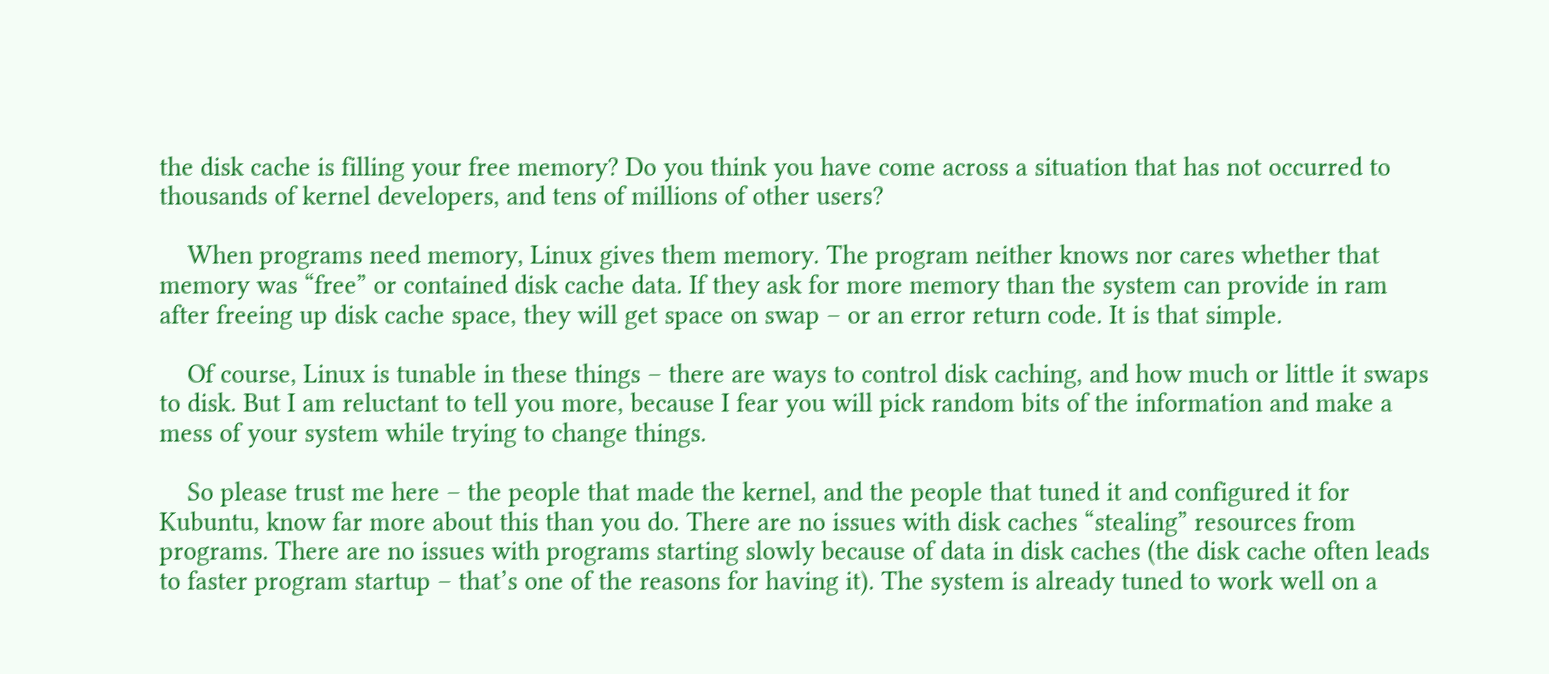the disk cache is filling your free memory? Do you think you have come across a situation that has not occurred to thousands of kernel developers, and tens of millions of other users?

    When programs need memory, Linux gives them memory. The program neither knows nor cares whether that memory was “free” or contained disk cache data. If they ask for more memory than the system can provide in ram after freeing up disk cache space, they will get space on swap – or an error return code. It is that simple.

    Of course, Linux is tunable in these things – there are ways to control disk caching, and how much or little it swaps to disk. But I am reluctant to tell you more, because I fear you will pick random bits of the information and make a mess of your system while trying to change things.

    So please trust me here – the people that made the kernel, and the people that tuned it and configured it for Kubuntu, know far more about this than you do. There are no issues with disk caches “stealing” resources from programs. There are no issues with programs starting slowly because of data in disk caches (the disk cache often leads to faster program startup – that’s one of the reasons for having it). The system is already tuned to work well on a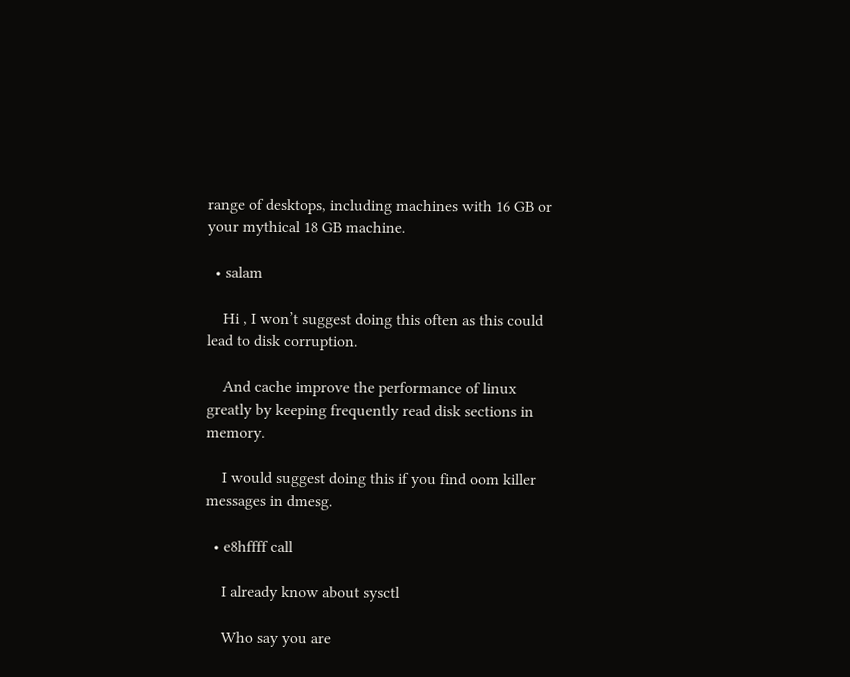range of desktops, including machines with 16 GB or your mythical 18 GB machine.

  • salam

    Hi , I won’t suggest doing this often as this could lead to disk corruption.

    And cache improve the performance of linux greatly by keeping frequently read disk sections in memory.

    I would suggest doing this if you find oom killer messages in dmesg.

  • e8hffff call

    I already know about sysctl

    Who say you are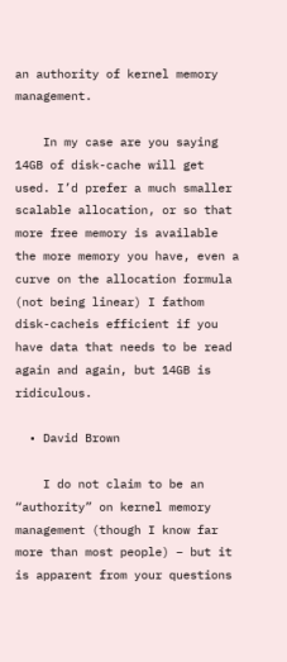an authority of kernel memory management.

    In my case are you saying 14GB of disk-cache will get used. I’d prefer a much smaller scalable allocation, or so that more free memory is available the more memory you have, even a curve on the allocation formula (not being linear) I fathom disk-cacheis efficient if you have data that needs to be read again and again, but 14GB is ridiculous.

  • David Brown

    I do not claim to be an “authority” on kernel memory management (though I know far more than most people) – but it is apparent from your questions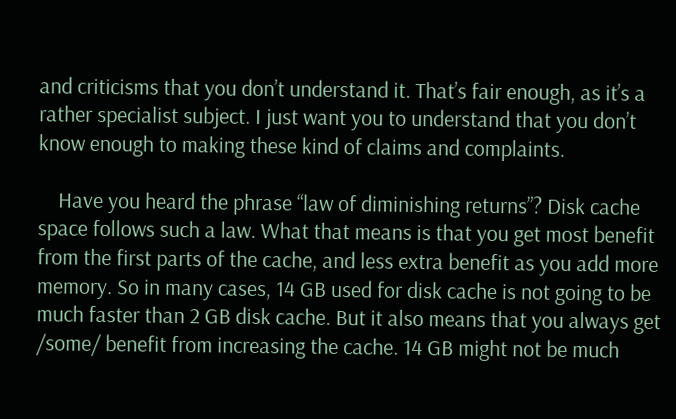and criticisms that you don’t understand it. That’s fair enough, as it’s a rather specialist subject. I just want you to understand that you don’t know enough to making these kind of claims and complaints.

    Have you heard the phrase “law of diminishing returns”? Disk cache space follows such a law. What that means is that you get most benefit from the first parts of the cache, and less extra benefit as you add more memory. So in many cases, 14 GB used for disk cache is not going to be much faster than 2 GB disk cache. But it also means that you always get /some/ benefit from increasing the cache. 14 GB might not be much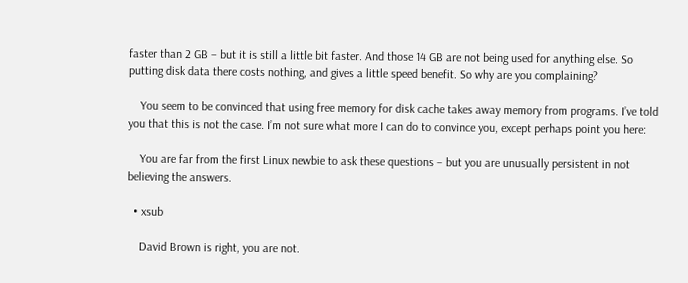faster than 2 GB – but it is still a little bit faster. And those 14 GB are not being used for anything else. So putting disk data there costs nothing, and gives a little speed benefit. So why are you complaining?

    You seem to be convinced that using free memory for disk cache takes away memory from programs. I’ve told you that this is not the case. I’m not sure what more I can do to convince you, except perhaps point you here:

    You are far from the first Linux newbie to ask these questions – but you are unusually persistent in not believing the answers.

  • xsub

    David Brown is right, you are not.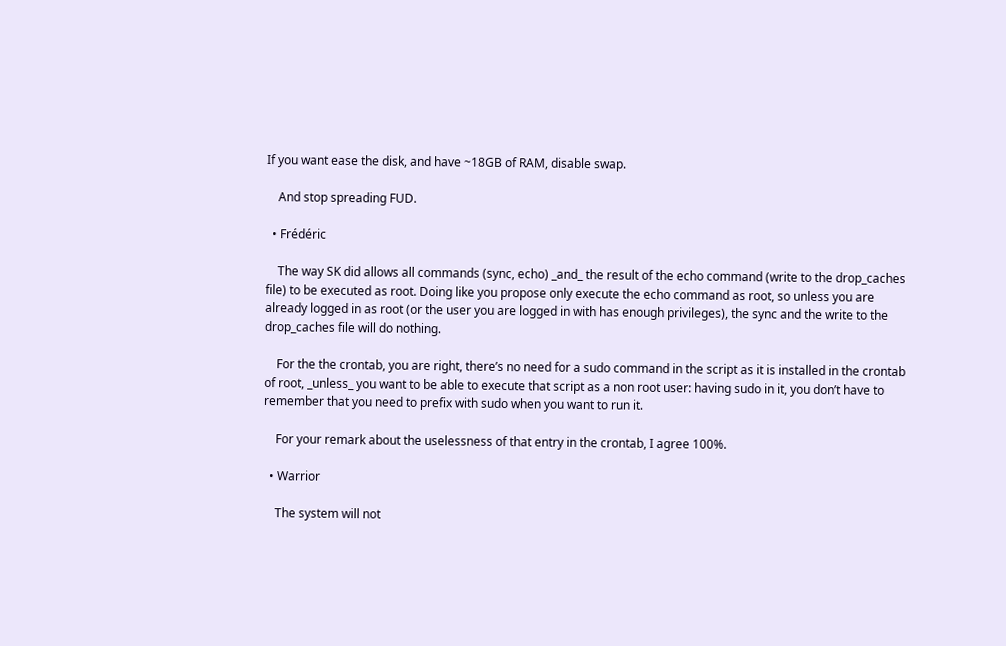If you want ease the disk, and have ~18GB of RAM, disable swap.

    And stop spreading FUD.

  • Frédéric

    The way SK did allows all commands (sync, echo) _and_ the result of the echo command (write to the drop_caches file) to be executed as root. Doing like you propose only execute the echo command as root, so unless you are already logged in as root (or the user you are logged in with has enough privileges), the sync and the write to the drop_caches file will do nothing.

    For the the crontab, you are right, there’s no need for a sudo command in the script as it is installed in the crontab of root, _unless_ you want to be able to execute that script as a non root user: having sudo in it, you don’t have to remember that you need to prefix with sudo when you want to run it.

    For your remark about the uselessness of that entry in the crontab, I agree 100%.

  • Warrior

    The system will not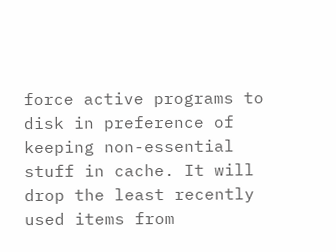force active programs to disk in preference of keeping non-essential stuff in cache. It will drop the least recently used items from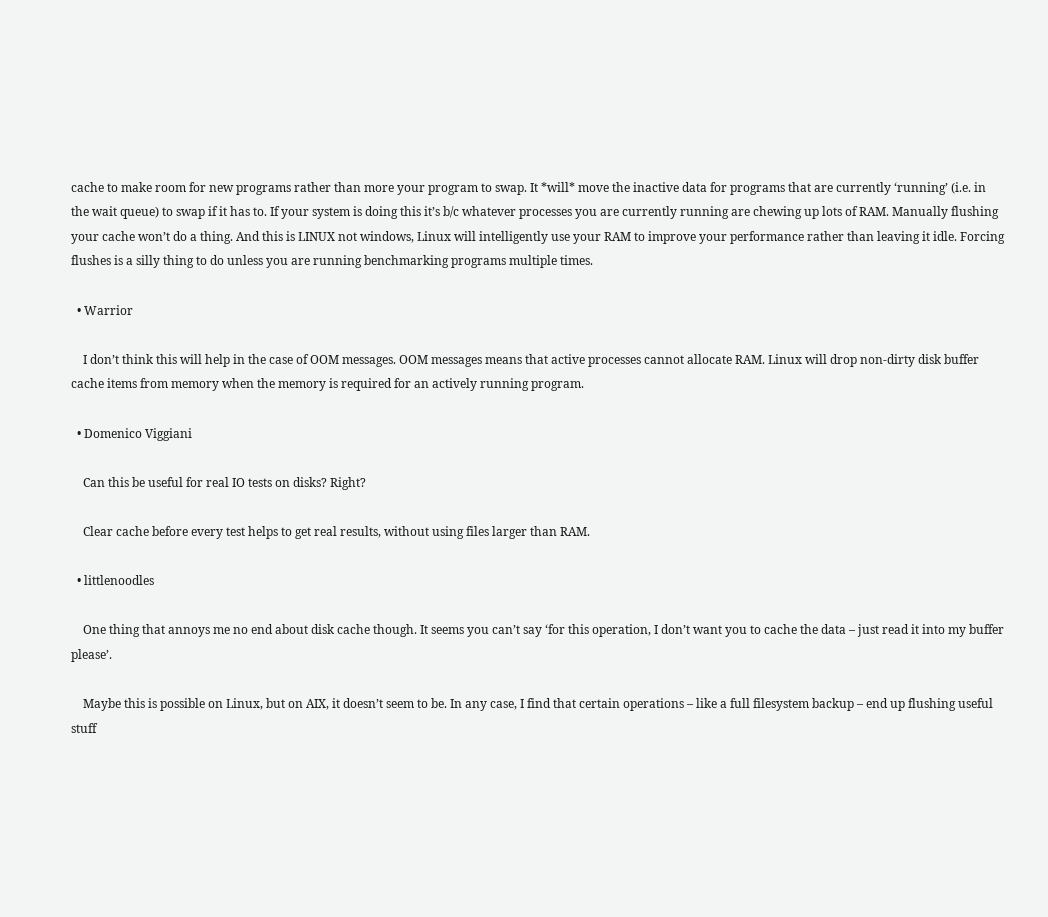cache to make room for new programs rather than more your program to swap. It *will* move the inactive data for programs that are currently ‘running’ (i.e. in the wait queue) to swap if it has to. If your system is doing this it’s b/c whatever processes you are currently running are chewing up lots of RAM. Manually flushing your cache won’t do a thing. And this is LINUX not windows, Linux will intelligently use your RAM to improve your performance rather than leaving it idle. Forcing flushes is a silly thing to do unless you are running benchmarking programs multiple times.

  • Warrior

    I don’t think this will help in the case of OOM messages. OOM messages means that active processes cannot allocate RAM. Linux will drop non-dirty disk buffer cache items from memory when the memory is required for an actively running program.

  • Domenico Viggiani

    Can this be useful for real IO tests on disks? Right?

    Clear cache before every test helps to get real results, without using files larger than RAM.

  • littlenoodles

    One thing that annoys me no end about disk cache though. It seems you can’t say ‘for this operation, I don’t want you to cache the data – just read it into my buffer please’.

    Maybe this is possible on Linux, but on AIX, it doesn’t seem to be. In any case, I find that certain operations – like a full filesystem backup – end up flushing useful stuff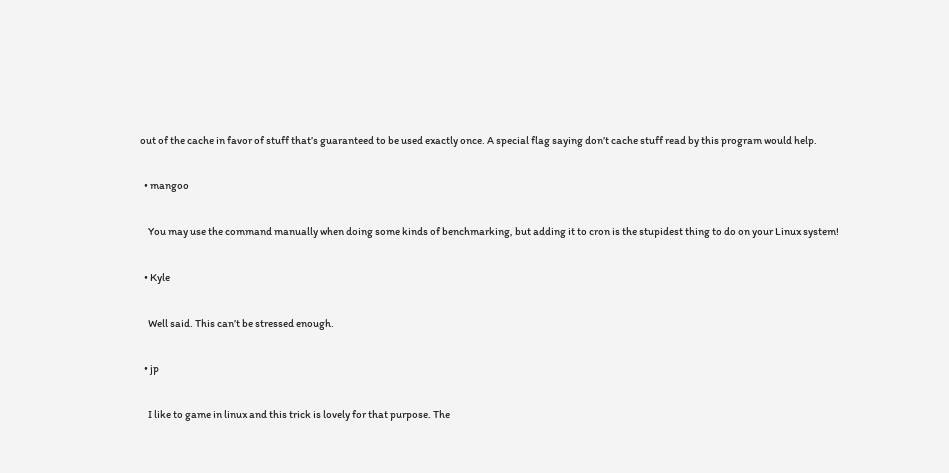out of the cache in favor of stuff that’s guaranteed to be used exactly once. A special flag saying don’t cache stuff read by this program would help.

  • mangoo

    You may use the command manually when doing some kinds of benchmarking, but adding it to cron is the stupidest thing to do on your Linux system!

  • Kyle

    Well said. This can’t be stressed enough.

  • jp

    I like to game in linux and this trick is lovely for that purpose. The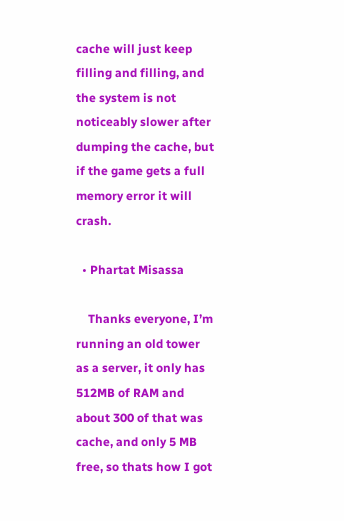cache will just keep filling and filling, and the system is not noticeably slower after dumping the cache, but if the game gets a full memory error it will crash.

  • Phartat Misassa

    Thanks everyone, I’m running an old tower as a server, it only has 512MB of RAM and about 300 of that was cache, and only 5 MB free, so thats how I got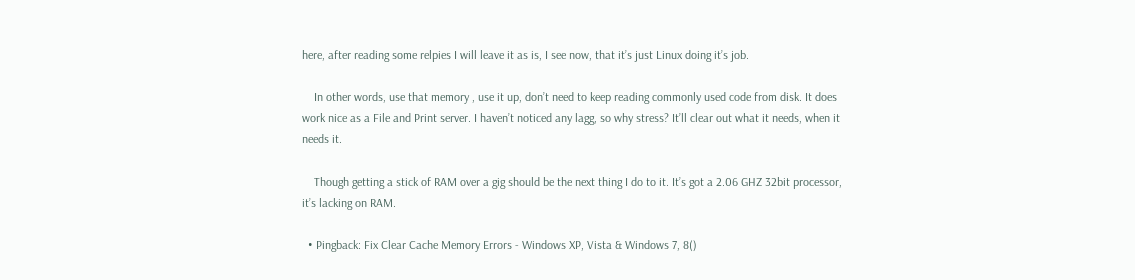here, after reading some relpies I will leave it as is, I see now, that it’s just Linux doing it’s job.

    In other words, use that memory , use it up, don’t need to keep reading commonly used code from disk. It does work nice as a File and Print server. I haven’t noticed any lagg, so why stress? It’ll clear out what it needs, when it needs it.

    Though getting a stick of RAM over a gig should be the next thing I do to it. It’s got a 2.06 GHZ 32bit processor, it’s lacking on RAM.

  • Pingback: Fix Clear Cache Memory Errors - Windows XP, Vista & Windows 7, 8()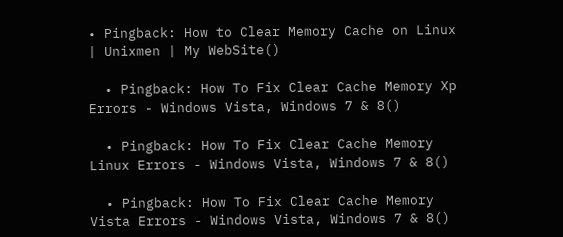• Pingback: How to Clear Memory Cache on Linux | Unixmen | My WebSite()

  • Pingback: How To Fix Clear Cache Memory Xp Errors - Windows Vista, Windows 7 & 8()

  • Pingback: How To Fix Clear Cache Memory Linux Errors - Windows Vista, Windows 7 & 8()

  • Pingback: How To Fix Clear Cache Memory Vista Errors - Windows Vista, Windows 7 & 8()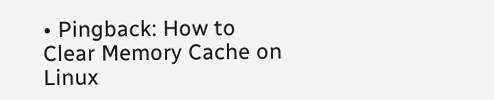• Pingback: How to Clear Memory Cache on Linux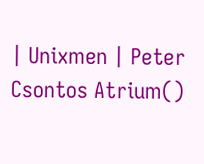| Unixmen | Peter Csontos Atrium()